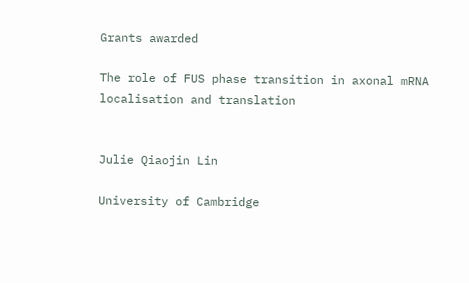Grants awarded

The role of FUS phase transition in axonal mRNA localisation and translation


Julie Qiaojin Lin

University of Cambridge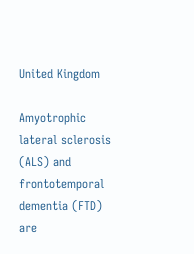United Kingdom

Amyotrophic lateral sclerosis (ALS) and frontotemporal dementia (FTD) are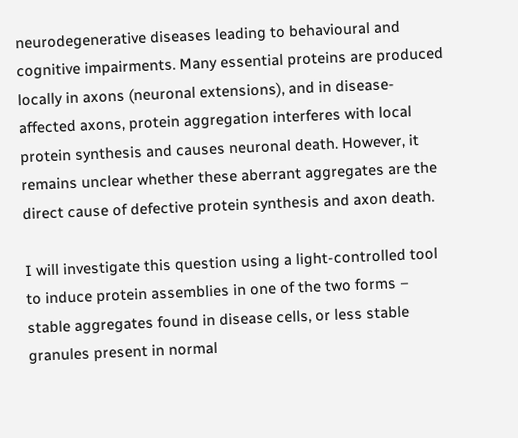neurodegenerative diseases leading to behavioural and cognitive impairments. Many essential proteins are produced locally in axons (neuronal extensions), and in disease-affected axons, protein aggregation interferes with local protein synthesis and causes neuronal death. However, it remains unclear whether these aberrant aggregates are the direct cause of defective protein synthesis and axon death.

I will investigate this question using a light-controlled tool to induce protein assemblies in one of the two forms – stable aggregates found in disease cells, or less stable granules present in normal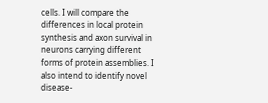cells. I will compare the differences in local protein synthesis and axon survival in neurons carrying different forms of protein assemblies. I also intend to identify novel disease-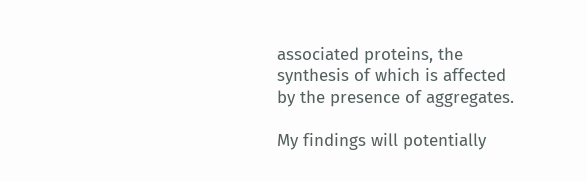associated proteins, the synthesis of which is affected by the presence of aggregates.

My findings will potentially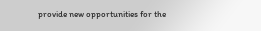provide new opportunities for the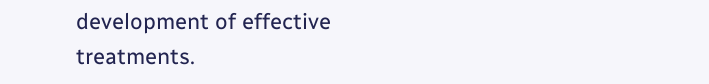development of effective treatments.